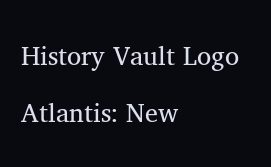History Vault Logo

Atlantis: New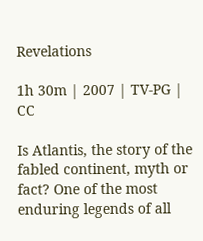Revelations

1h 30m | 2007 | TV-PG | CC

Is Atlantis, the story of the fabled continent, myth or fact? One of the most enduring legends of all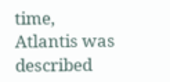time, Atlantis was described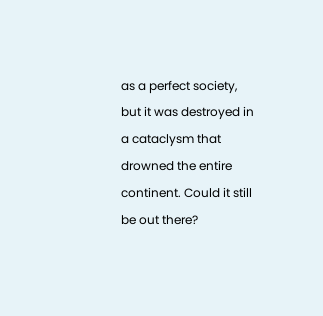as a perfect society, but it was destroyed in a cataclysm that drowned the entire continent. Could it still be out there?